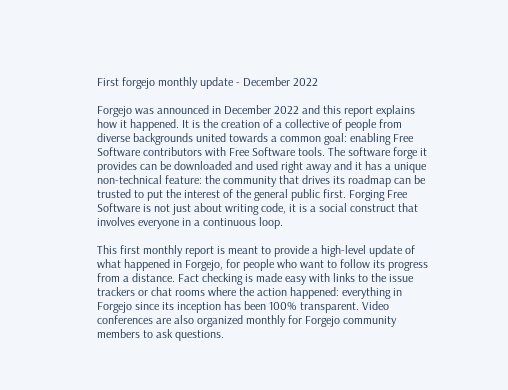First forgejo monthly update - December 2022

Forgejo was announced in December 2022 and this report explains how it happened. It is the creation of a collective of people from diverse backgrounds united towards a common goal: enabling Free Software contributors with Free Software tools. The software forge it provides can be downloaded and used right away and it has a unique non-technical feature: the community that drives its roadmap can be trusted to put the interest of the general public first. Forging Free Software is not just about writing code, it is a social construct that involves everyone in a continuous loop.

This first monthly report is meant to provide a high-level update of what happened in Forgejo, for people who want to follow its progress from a distance. Fact checking is made easy with links to the issue trackers or chat rooms where the action happened: everything in Forgejo since its inception has been 100% transparent. Video conferences are also organized monthly for Forgejo community members to ask questions.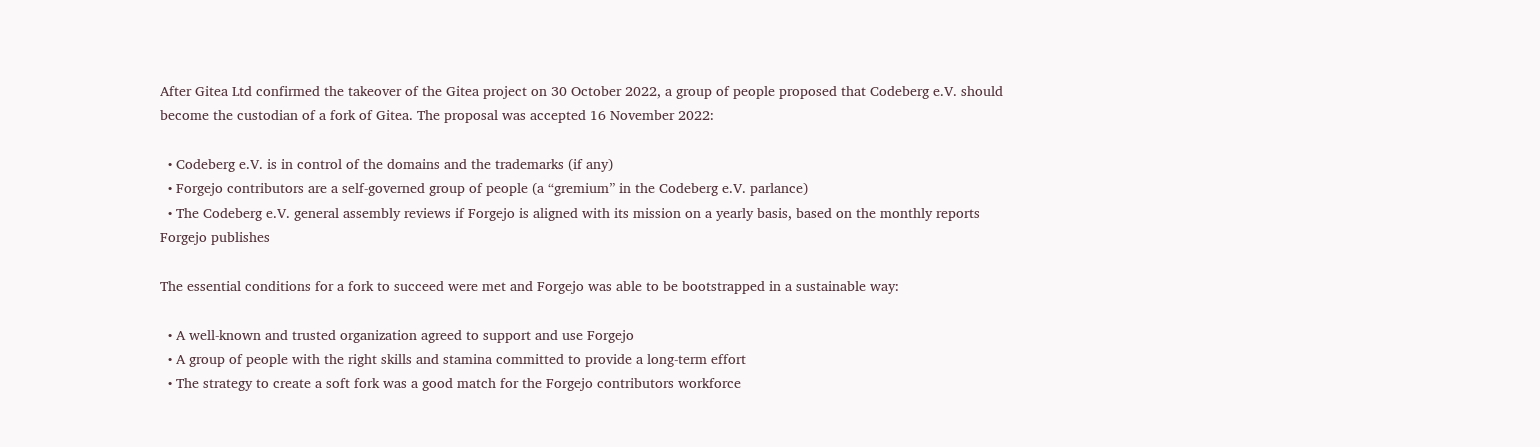After Gitea Ltd confirmed the takeover of the Gitea project on 30 October 2022, a group of people proposed that Codeberg e.V. should become the custodian of a fork of Gitea. The proposal was accepted 16 November 2022:

  • Codeberg e.V. is in control of the domains and the trademarks (if any)
  • Forgejo contributors are a self-governed group of people (a “gremium” in the Codeberg e.V. parlance)
  • The Codeberg e.V. general assembly reviews if Forgejo is aligned with its mission on a yearly basis, based on the monthly reports Forgejo publishes

The essential conditions for a fork to succeed were met and Forgejo was able to be bootstrapped in a sustainable way:

  • A well-known and trusted organization agreed to support and use Forgejo
  • A group of people with the right skills and stamina committed to provide a long-term effort
  • The strategy to create a soft fork was a good match for the Forgejo contributors workforce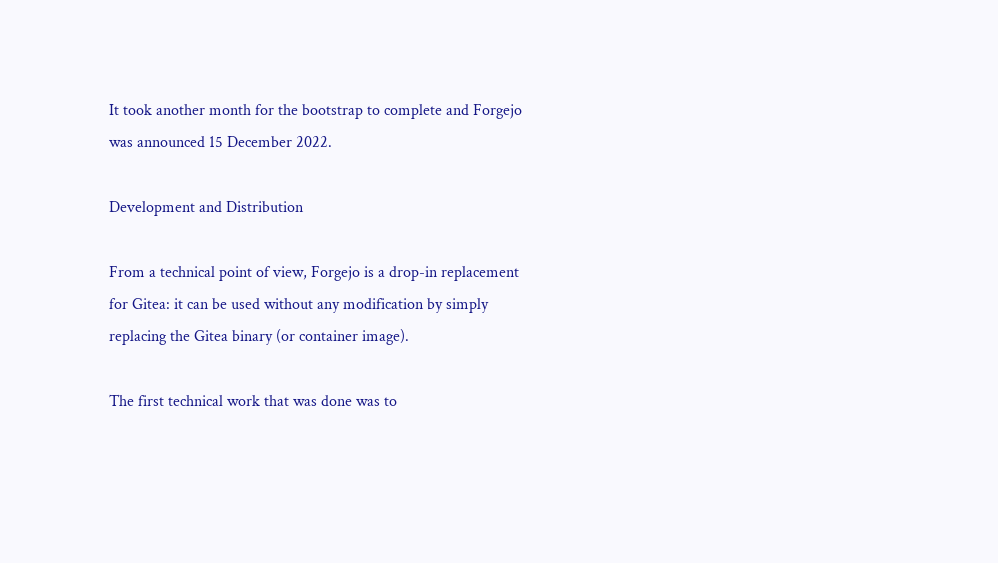It took another month for the bootstrap to complete and Forgejo was announced 15 December 2022.

Development and Distribution

From a technical point of view, Forgejo is a drop-in replacement for Gitea: it can be used without any modification by simply replacing the Gitea binary (or container image).

The first technical work that was done was to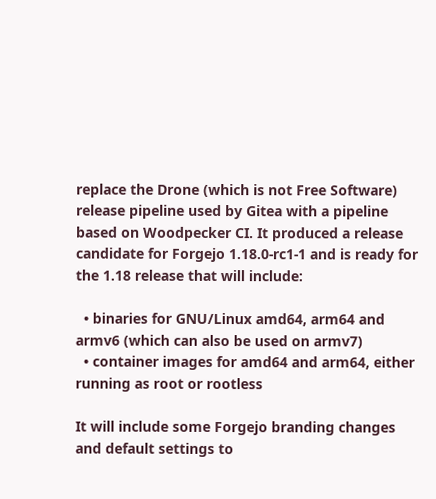replace the Drone (which is not Free Software) release pipeline used by Gitea with a pipeline based on Woodpecker CI. It produced a release candidate for Forgejo 1.18.0-rc1-1 and is ready for the 1.18 release that will include:

  • binaries for GNU/Linux amd64, arm64 and armv6 (which can also be used on armv7)
  • container images for amd64 and arm64, either running as root or rootless

It will include some Forgejo branding changes and default settings to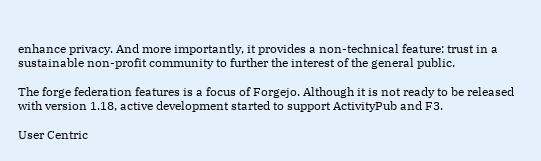enhance privacy. And more importantly, it provides a non-technical feature: trust in a sustainable non-profit community to further the interest of the general public.

The forge federation features is a focus of Forgejo. Although it is not ready to be released with version 1.18, active development started to support ActivityPub and F3.

User Centric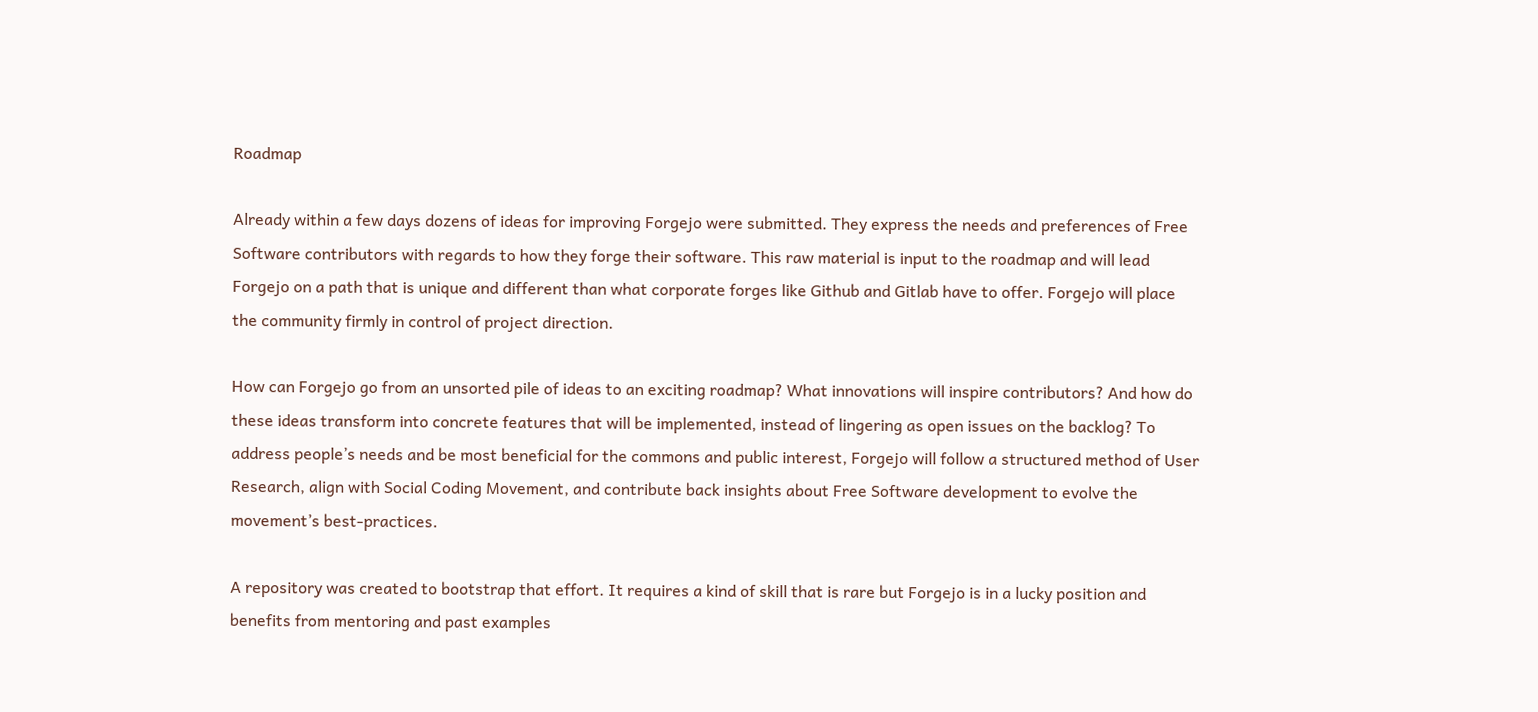Roadmap

Already within a few days dozens of ideas for improving Forgejo were submitted. They express the needs and preferences of Free Software contributors with regards to how they forge their software. This raw material is input to the roadmap and will lead Forgejo on a path that is unique and different than what corporate forges like Github and Gitlab have to offer. Forgejo will place the community firmly in control of project direction.

How can Forgejo go from an unsorted pile of ideas to an exciting roadmap? What innovations will inspire contributors? And how do these ideas transform into concrete features that will be implemented, instead of lingering as open issues on the backlog? To address people’s needs and be most beneficial for the commons and public interest, Forgejo will follow a structured method of User Research, align with Social Coding Movement, and contribute back insights about Free Software development to evolve the movement’s best-practices.

A repository was created to bootstrap that effort. It requires a kind of skill that is rare but Forgejo is in a lucky position and benefits from mentoring and past examples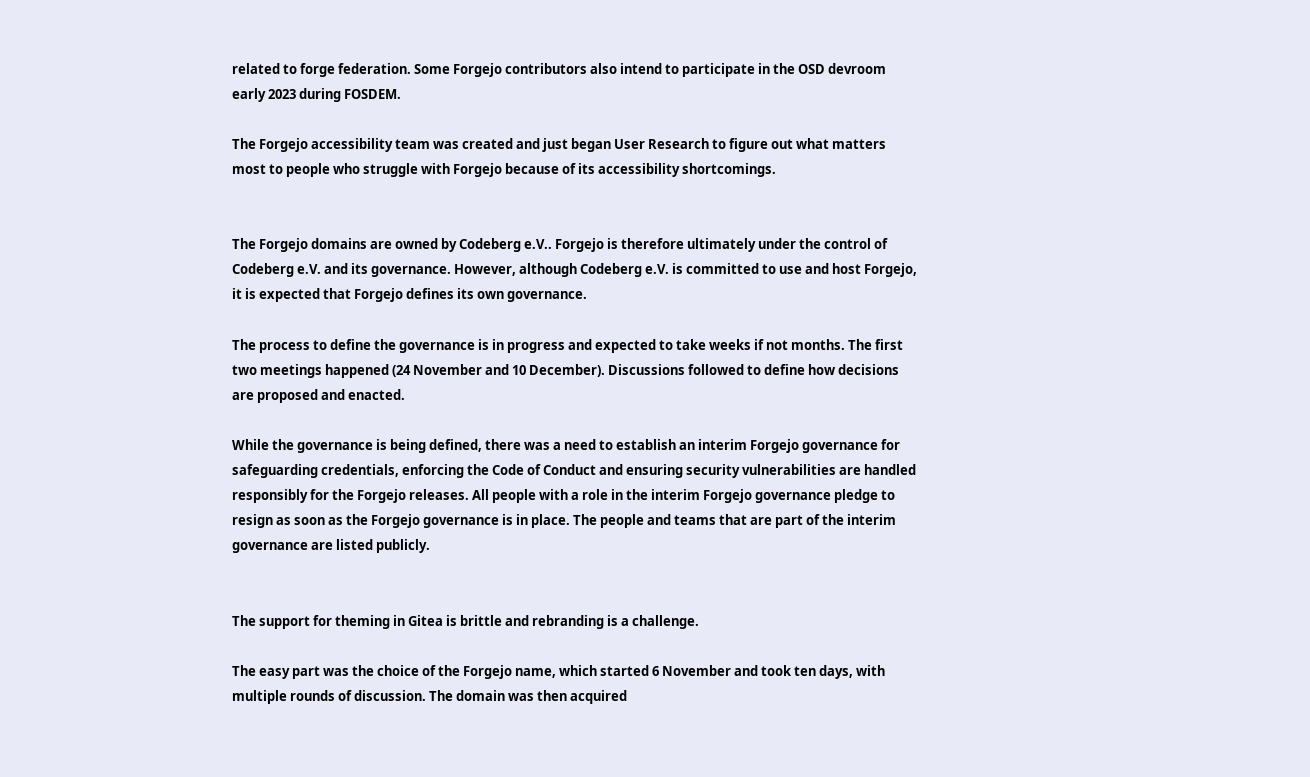related to forge federation. Some Forgejo contributors also intend to participate in the OSD devroom early 2023 during FOSDEM.

The Forgejo accessibility team was created and just began User Research to figure out what matters most to people who struggle with Forgejo because of its accessibility shortcomings.


The Forgejo domains are owned by Codeberg e.V.. Forgejo is therefore ultimately under the control of Codeberg e.V. and its governance. However, although Codeberg e.V. is committed to use and host Forgejo, it is expected that Forgejo defines its own governance.

The process to define the governance is in progress and expected to take weeks if not months. The first two meetings happened (24 November and 10 December). Discussions followed to define how decisions are proposed and enacted.

While the governance is being defined, there was a need to establish an interim Forgejo governance for safeguarding credentials, enforcing the Code of Conduct and ensuring security vulnerabilities are handled responsibly for the Forgejo releases. All people with a role in the interim Forgejo governance pledge to resign as soon as the Forgejo governance is in place. The people and teams that are part of the interim governance are listed publicly.


The support for theming in Gitea is brittle and rebranding is a challenge.

The easy part was the choice of the Forgejo name, which started 6 November and took ten days, with multiple rounds of discussion. The domain was then acquired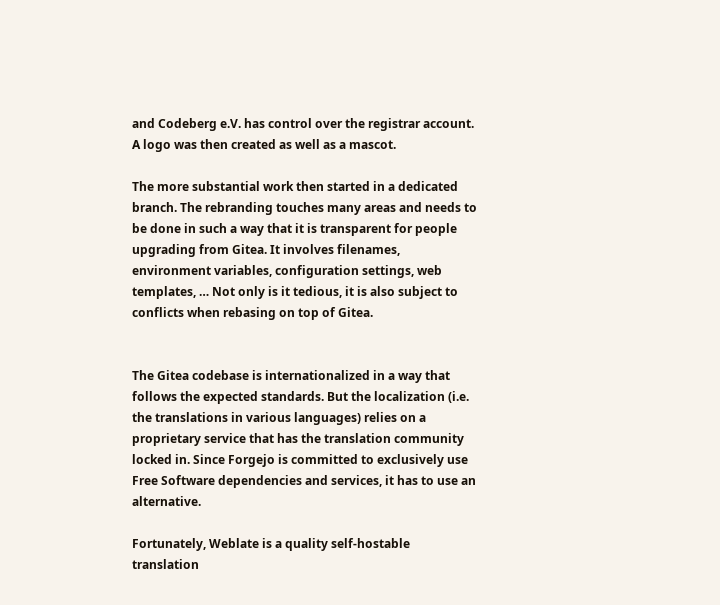and Codeberg e.V. has control over the registrar account. A logo was then created as well as a mascot.

The more substantial work then started in a dedicated branch. The rebranding touches many areas and needs to be done in such a way that it is transparent for people upgrading from Gitea. It involves filenames, environment variables, configuration settings, web templates, … Not only is it tedious, it is also subject to conflicts when rebasing on top of Gitea.


The Gitea codebase is internationalized in a way that follows the expected standards. But the localization (i.e. the translations in various languages) relies on a proprietary service that has the translation community locked in. Since Forgejo is committed to exclusively use Free Software dependencies and services, it has to use an alternative.

Fortunately, Weblate is a quality self-hostable translation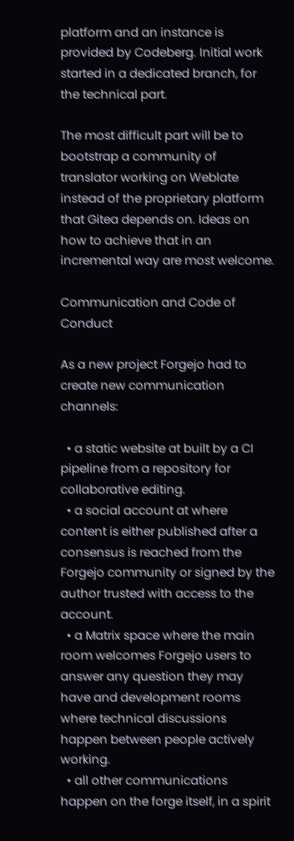platform and an instance is provided by Codeberg. Initial work started in a dedicated branch, for the technical part.

The most difficult part will be to bootstrap a community of translator working on Weblate instead of the proprietary platform that Gitea depends on. Ideas on how to achieve that in an incremental way are most welcome.

Communication and Code of Conduct

As a new project Forgejo had to create new communication channels:

  • a static website at built by a CI pipeline from a repository for collaborative editing.
  • a social account at where content is either published after a consensus is reached from the Forgejo community or signed by the author trusted with access to the account.
  • a Matrix space where the main room welcomes Forgejo users to answer any question they may have and development rooms where technical discussions happen between people actively working.
  • all other communications happen on the forge itself, in a spirit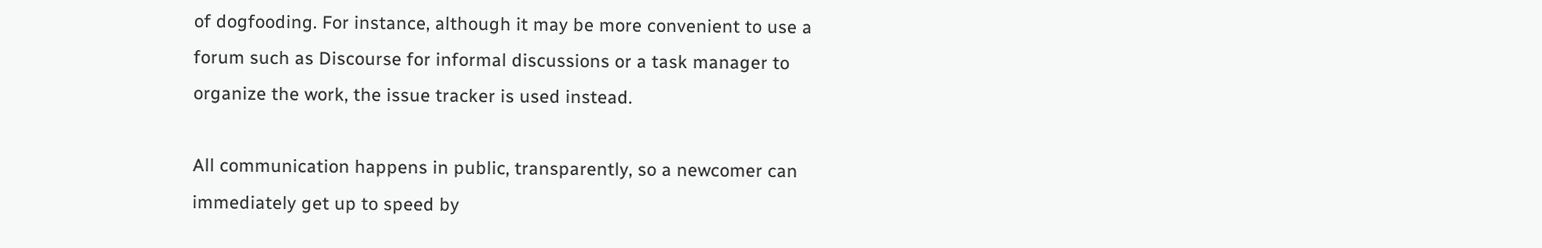of dogfooding. For instance, although it may be more convenient to use a forum such as Discourse for informal discussions or a task manager to organize the work, the issue tracker is used instead.

All communication happens in public, transparently, so a newcomer can immediately get up to speed by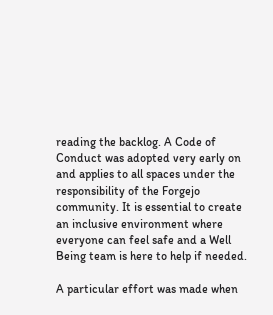reading the backlog. A Code of Conduct was adopted very early on and applies to all spaces under the responsibility of the Forgejo community. It is essential to create an inclusive environment where everyone can feel safe and a Well Being team is here to help if needed.

A particular effort was made when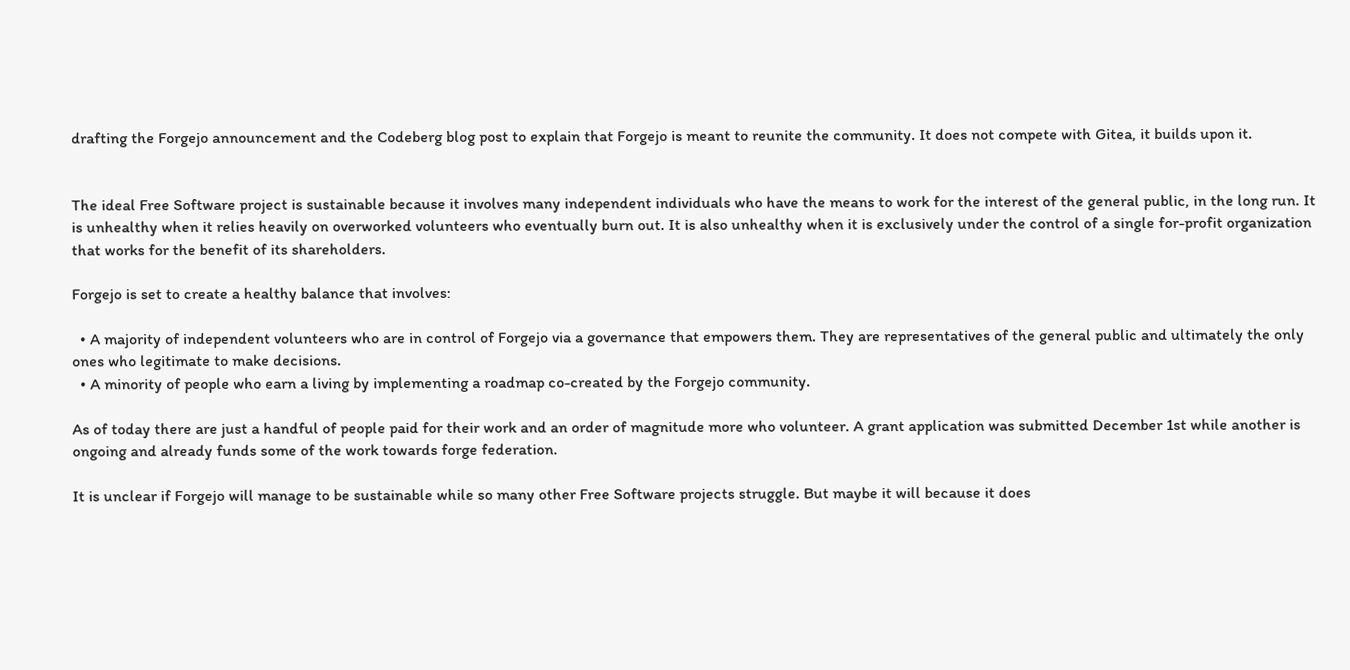drafting the Forgejo announcement and the Codeberg blog post to explain that Forgejo is meant to reunite the community. It does not compete with Gitea, it builds upon it.


The ideal Free Software project is sustainable because it involves many independent individuals who have the means to work for the interest of the general public, in the long run. It is unhealthy when it relies heavily on overworked volunteers who eventually burn out. It is also unhealthy when it is exclusively under the control of a single for-profit organization that works for the benefit of its shareholders.

Forgejo is set to create a healthy balance that involves:

  • A majority of independent volunteers who are in control of Forgejo via a governance that empowers them. They are representatives of the general public and ultimately the only ones who legitimate to make decisions.
  • A minority of people who earn a living by implementing a roadmap co-created by the Forgejo community.

As of today there are just a handful of people paid for their work and an order of magnitude more who volunteer. A grant application was submitted December 1st while another is ongoing and already funds some of the work towards forge federation.

It is unclear if Forgejo will manage to be sustainable while so many other Free Software projects struggle. But maybe it will because it does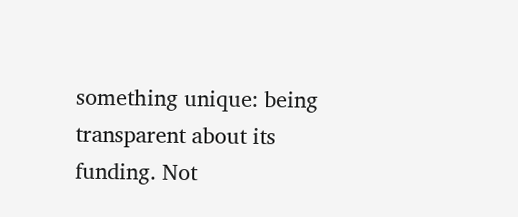something unique: being transparent about its funding. Not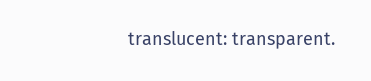translucent: transparent.